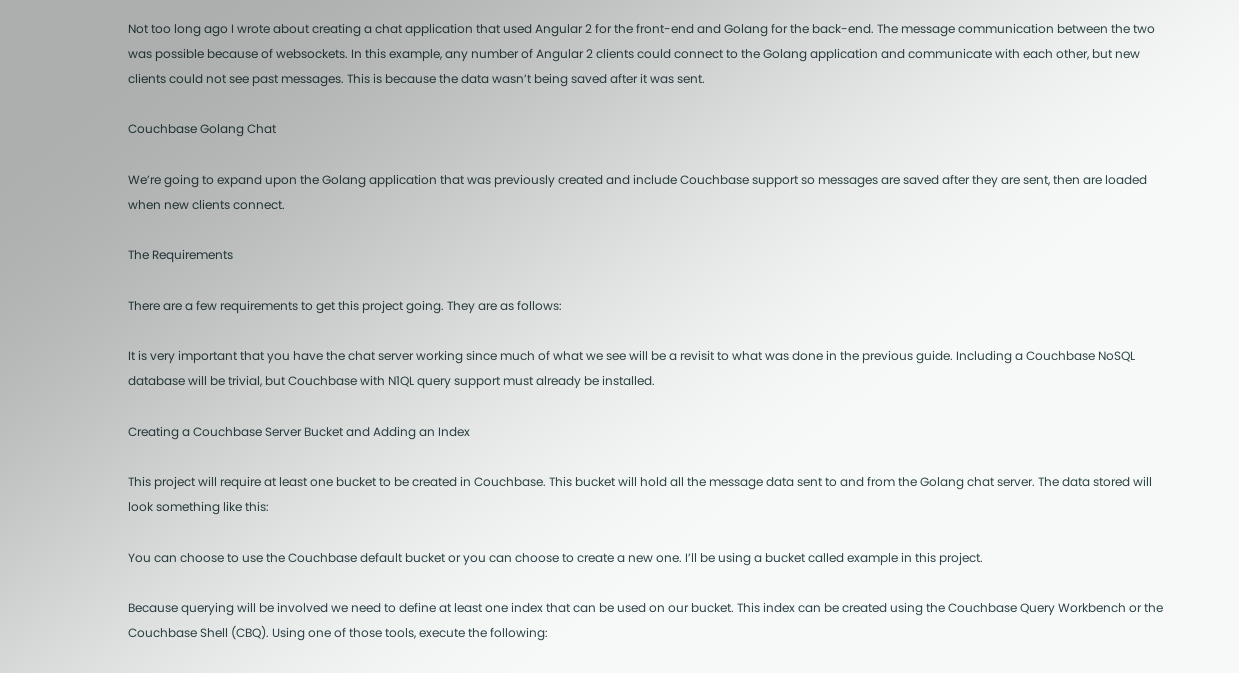Not too long ago I wrote about creating a chat application that used Angular 2 for the front-end and Golang for the back-end. The message communication between the two was possible because of websockets. In this example, any number of Angular 2 clients could connect to the Golang application and communicate with each other, but new clients could not see past messages. This is because the data wasn’t being saved after it was sent.

Couchbase Golang Chat

We’re going to expand upon the Golang application that was previously created and include Couchbase support so messages are saved after they are sent, then are loaded when new clients connect.

The Requirements

There are a few requirements to get this project going. They are as follows:

It is very important that you have the chat server working since much of what we see will be a revisit to what was done in the previous guide. Including a Couchbase NoSQL database will be trivial, but Couchbase with N1QL query support must already be installed.

Creating a Couchbase Server Bucket and Adding an Index

This project will require at least one bucket to be created in Couchbase. This bucket will hold all the message data sent to and from the Golang chat server. The data stored will look something like this:

You can choose to use the Couchbase default bucket or you can choose to create a new one. I’ll be using a bucket called example in this project.

Because querying will be involved we need to define at least one index that can be used on our bucket. This index can be created using the Couchbase Query Workbench or the Couchbase Shell (CBQ). Using one of those tools, execute the following: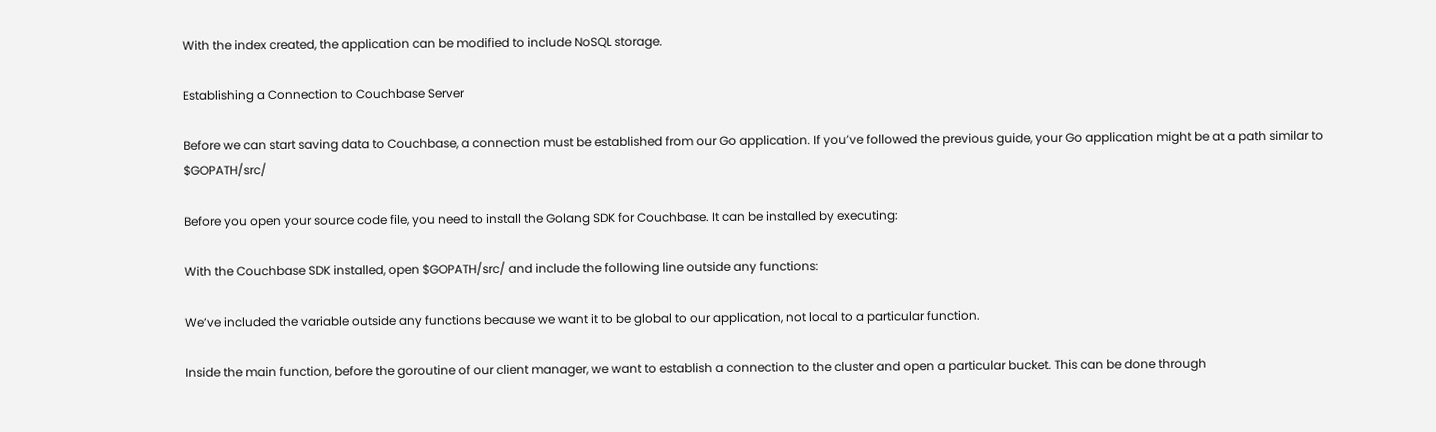With the index created, the application can be modified to include NoSQL storage.

Establishing a Connection to Couchbase Server

Before we can start saving data to Couchbase, a connection must be established from our Go application. If you’ve followed the previous guide, your Go application might be at a path similar to $GOPATH/src/

Before you open your source code file, you need to install the Golang SDK for Couchbase. It can be installed by executing:

With the Couchbase SDK installed, open $GOPATH/src/ and include the following line outside any functions:

We’ve included the variable outside any functions because we want it to be global to our application, not local to a particular function.

Inside the main function, before the goroutine of our client manager, we want to establish a connection to the cluster and open a particular bucket. This can be done through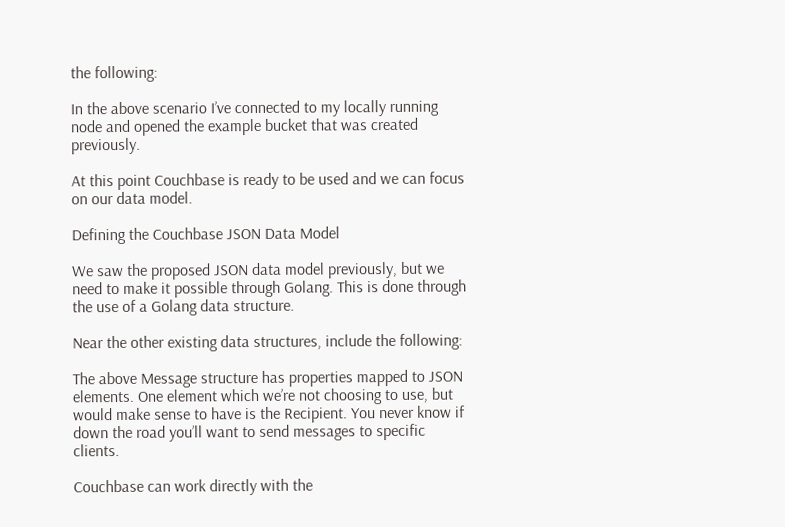the following:

In the above scenario I’ve connected to my locally running node and opened the example bucket that was created previously.

At this point Couchbase is ready to be used and we can focus on our data model.

Defining the Couchbase JSON Data Model

We saw the proposed JSON data model previously, but we need to make it possible through Golang. This is done through the use of a Golang data structure.

Near the other existing data structures, include the following:

The above Message structure has properties mapped to JSON elements. One element which we’re not choosing to use, but would make sense to have is the Recipient. You never know if down the road you’ll want to send messages to specific clients.

Couchbase can work directly with the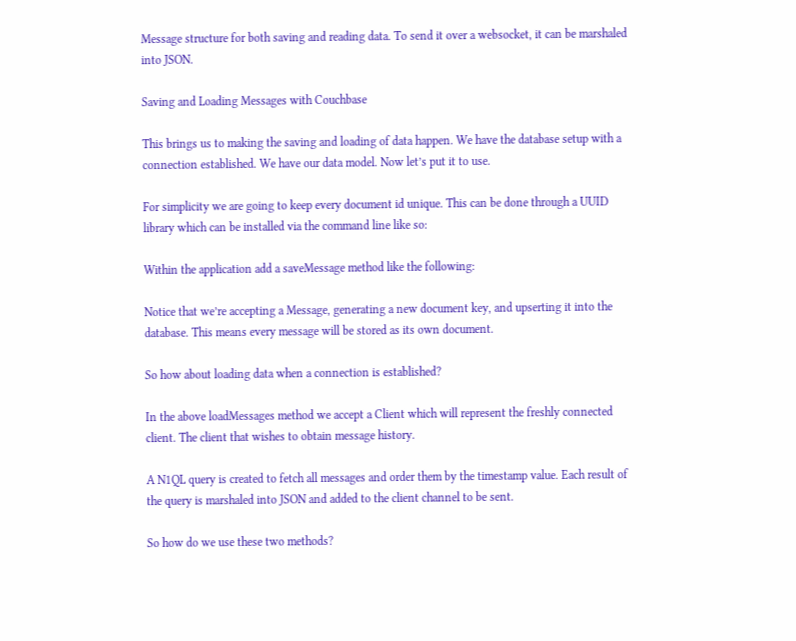Message structure for both saving and reading data. To send it over a websocket, it can be marshaled into JSON.

Saving and Loading Messages with Couchbase

This brings us to making the saving and loading of data happen. We have the database setup with a connection established. We have our data model. Now let’s put it to use.

For simplicity we are going to keep every document id unique. This can be done through a UUID library which can be installed via the command line like so:

Within the application add a saveMessage method like the following:

Notice that we’re accepting a Message, generating a new document key, and upserting it into the database. This means every message will be stored as its own document.

So how about loading data when a connection is established?

In the above loadMessages method we accept a Client which will represent the freshly connected client. The client that wishes to obtain message history.

A N1QL query is created to fetch all messages and order them by the timestamp value. Each result of the query is marshaled into JSON and added to the client channel to be sent.

So how do we use these two methods?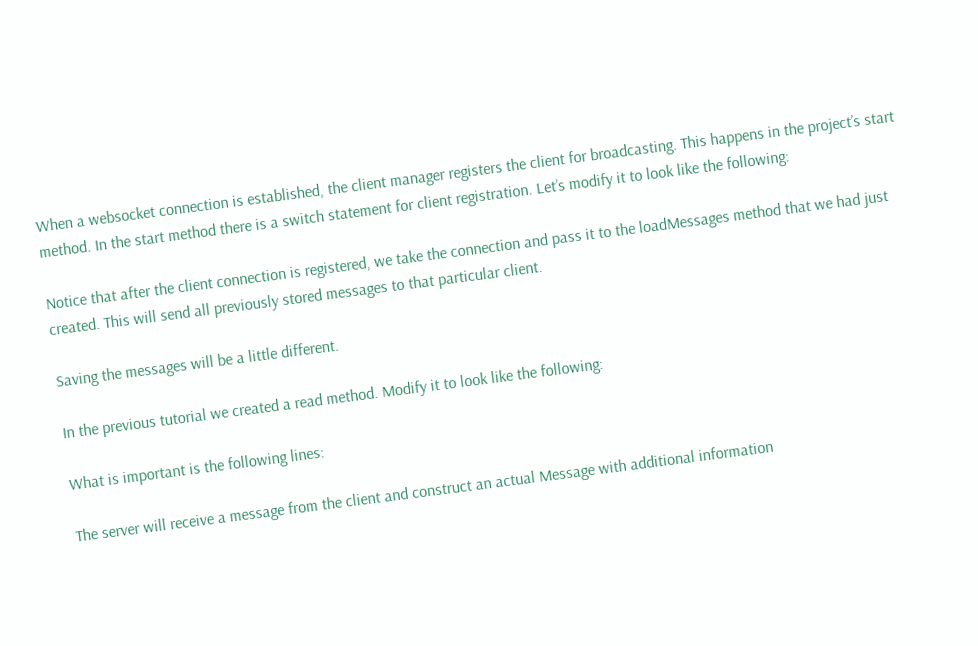When a websocket connection is established, the client manager registers the client for broadcasting. This happens in the project’s start method. In the start method there is a switch statement for client registration. Let’s modify it to look like the following:

Notice that after the client connection is registered, we take the connection and pass it to the loadMessages method that we had just created. This will send all previously stored messages to that particular client.

Saving the messages will be a little different.

In the previous tutorial we created a read method. Modify it to look like the following:

What is important is the following lines:

The server will receive a message from the client and construct an actual Message with additional information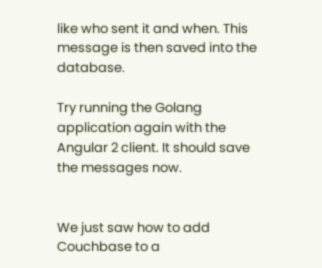like who sent it and when. This message is then saved into the database.

Try running the Golang application again with the Angular 2 client. It should save the messages now.


We just saw how to add Couchbase to a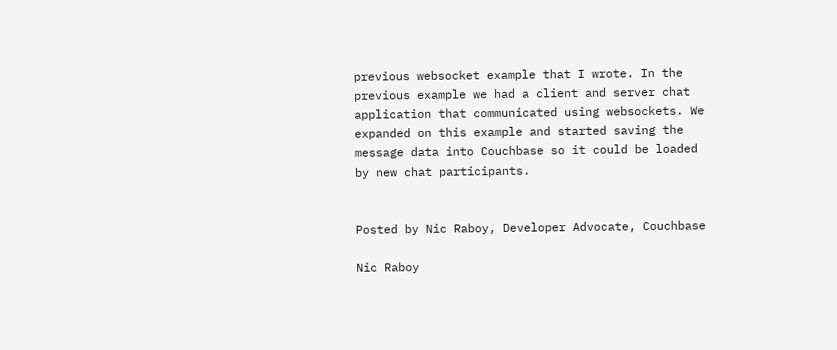previous websocket example that I wrote. In the previous example we had a client and server chat application that communicated using websockets. We expanded on this example and started saving the message data into Couchbase so it could be loaded by new chat participants.


Posted by Nic Raboy, Developer Advocate, Couchbase

Nic Raboy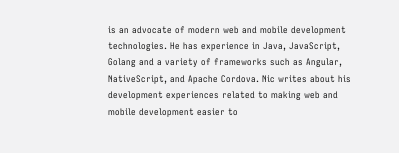is an advocate of modern web and mobile development technologies. He has experience in Java, JavaScript, Golang and a variety of frameworks such as Angular, NativeScript, and Apache Cordova. Nic writes about his development experiences related to making web and mobile development easier to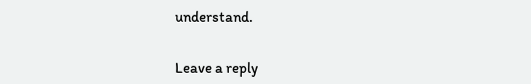understand.


Leave a reply